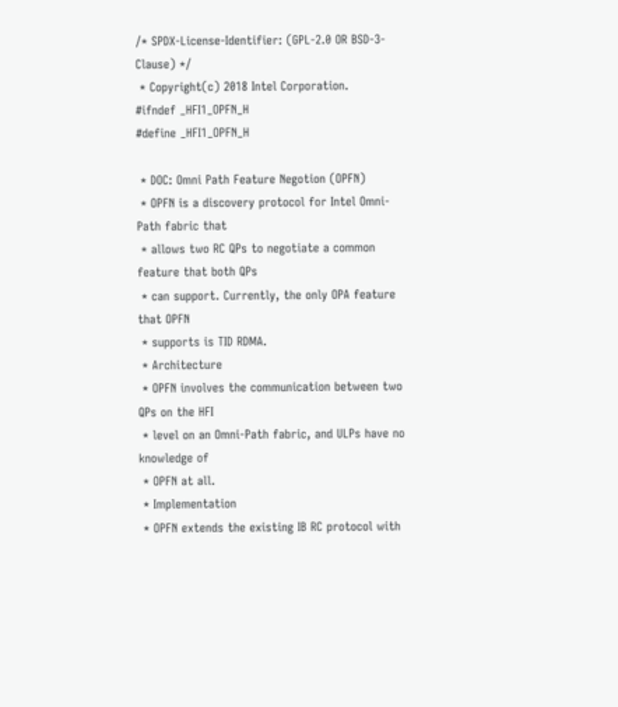/* SPDX-License-Identifier: (GPL-2.0 OR BSD-3-Clause) */
 * Copyright(c) 2018 Intel Corporation.
#ifndef _HFI1_OPFN_H
#define _HFI1_OPFN_H

 * DOC: Omni Path Feature Negotion (OPFN)
 * OPFN is a discovery protocol for Intel Omni-Path fabric that
 * allows two RC QPs to negotiate a common feature that both QPs
 * can support. Currently, the only OPA feature that OPFN
 * supports is TID RDMA.
 * Architecture
 * OPFN involves the communication between two QPs on the HFI
 * level on an Omni-Path fabric, and ULPs have no knowledge of
 * OPFN at all.
 * Implementation
 * OPFN extends the existing IB RC protocol with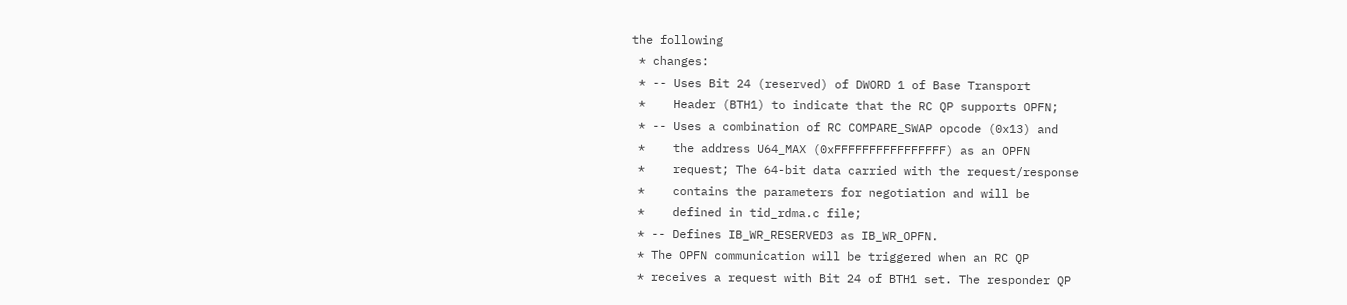the following
 * changes:
 * -- Uses Bit 24 (reserved) of DWORD 1 of Base Transport
 *    Header (BTH1) to indicate that the RC QP supports OPFN;
 * -- Uses a combination of RC COMPARE_SWAP opcode (0x13) and
 *    the address U64_MAX (0xFFFFFFFFFFFFFFFF) as an OPFN
 *    request; The 64-bit data carried with the request/response
 *    contains the parameters for negotiation and will be
 *    defined in tid_rdma.c file;
 * -- Defines IB_WR_RESERVED3 as IB_WR_OPFN.
 * The OPFN communication will be triggered when an RC QP
 * receives a request with Bit 24 of BTH1 set. The responder QP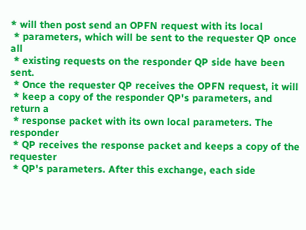* will then post send an OPFN request with its local
 * parameters, which will be sent to the requester QP once all
 * existing requests on the responder QP side have been sent.
 * Once the requester QP receives the OPFN request, it will
 * keep a copy of the responder QP's parameters, and return a
 * response packet with its own local parameters. The responder
 * QP receives the response packet and keeps a copy of the requester
 * QP's parameters. After this exchange, each side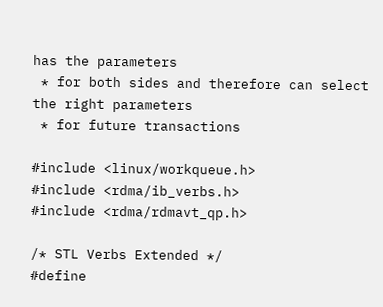has the parameters
 * for both sides and therefore can select the right parameters
 * for future transactions

#include <linux/workqueue.h>
#include <rdma/ib_verbs.h>
#include <rdma/rdmavt_qp.h>

/* STL Verbs Extended */
#define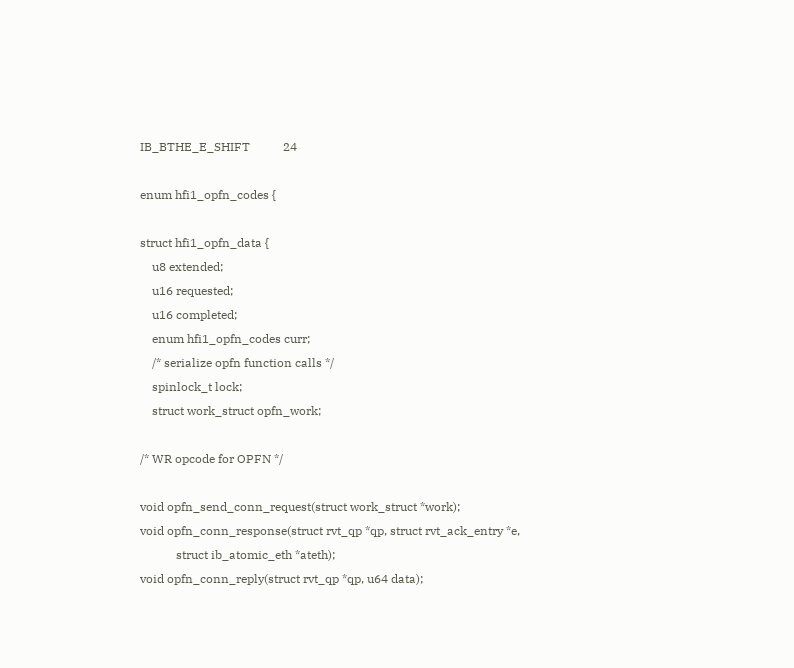IB_BTHE_E_SHIFT           24

enum hfi1_opfn_codes {

struct hfi1_opfn_data {
    u8 extended;
    u16 requested;
    u16 completed;
    enum hfi1_opfn_codes curr;
    /* serialize opfn function calls */
    spinlock_t lock;
    struct work_struct opfn_work;

/* WR opcode for OPFN */

void opfn_send_conn_request(struct work_struct *work);
void opfn_conn_response(struct rvt_qp *qp, struct rvt_ack_entry *e,
            struct ib_atomic_eth *ateth);
void opfn_conn_reply(struct rvt_qp *qp, u64 data);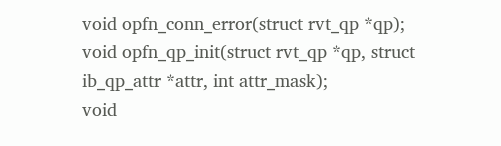void opfn_conn_error(struct rvt_qp *qp);
void opfn_qp_init(struct rvt_qp *qp, struct ib_qp_attr *attr, int attr_mask);
void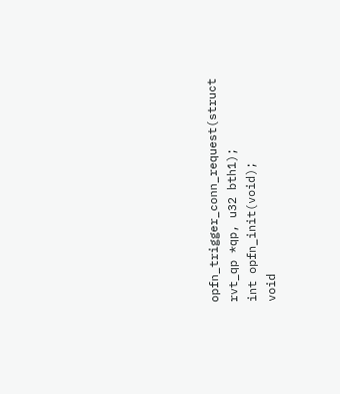opfn_trigger_conn_request(struct rvt_qp *qp, u32 bth1);
int opfn_init(void);
void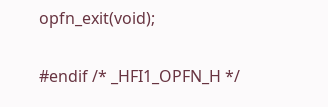opfn_exit(void);

#endif /* _HFI1_OPFN_H */